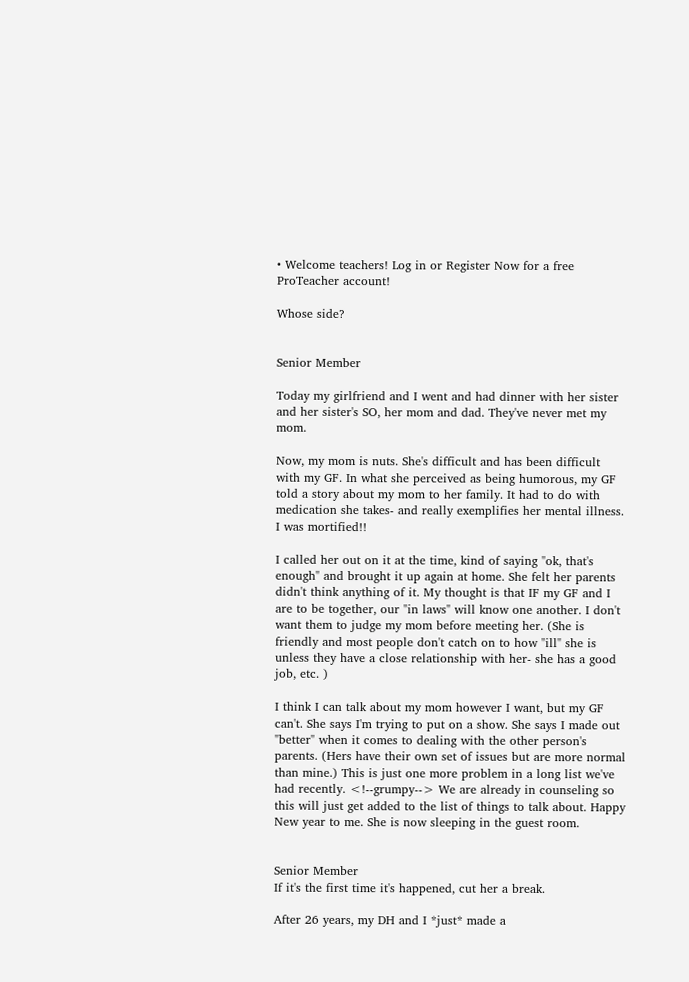• Welcome teachers! Log in or Register Now for a free ProTeacher account!

Whose side?


Senior Member

Today my girlfriend and I went and had dinner with her sister and her sister's SO, her mom and dad. They've never met my mom.

Now, my mom is nuts. She's difficult and has been difficult with my GF. In what she perceived as being humorous, my GF told a story about my mom to her family. It had to do with medication she takes- and really exemplifies her mental illness. I was mortified!!

I called her out on it at the time, kind of saying "ok, that's enough" and brought it up again at home. She felt her parents didn't think anything of it. My thought is that IF my GF and I are to be together, our "in laws" will know one another. I don't want them to judge my mom before meeting her. (She is friendly and most people don't catch on to how "ill" she is unless they have a close relationship with her- she has a good job, etc. )

I think I can talk about my mom however I want, but my GF can't. She says I'm trying to put on a show. She says I made out "better" when it comes to dealing with the other person's parents. (Hers have their own set of issues but are more normal than mine.) This is just one more problem in a long list we've had recently. <!--grumpy--> We are already in counseling so this will just get added to the list of things to talk about. Happy New year to me. She is now sleeping in the guest room.


Senior Member
If it's the first time it's happened, cut her a break.

After 26 years, my DH and I *just* made a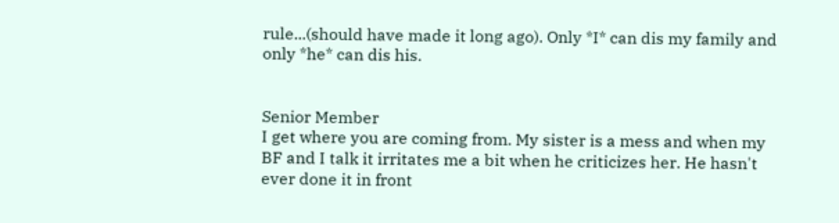rule...(should have made it long ago). Only *I* can dis my family and only *he* can dis his.


Senior Member
I get where you are coming from. My sister is a mess and when my BF and I talk it irritates me a bit when he criticizes her. He hasn't ever done it in front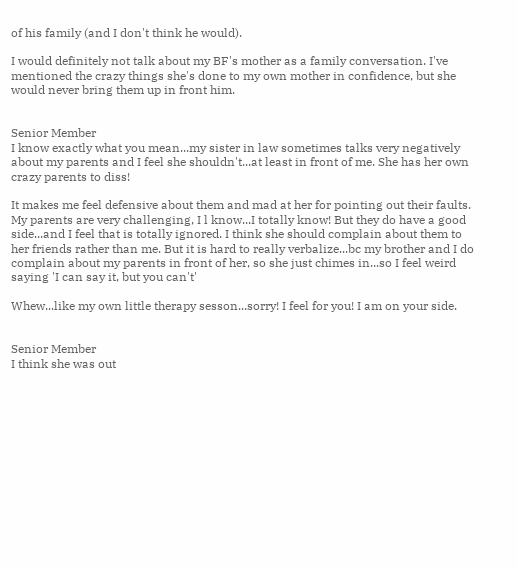of his family (and I don't think he would).

I would definitely not talk about my BF's mother as a family conversation. I've mentioned the crazy things she's done to my own mother in confidence, but she would never bring them up in front him.


Senior Member
I know exactly what you mean...my sister in law sometimes talks very negatively about my parents and I feel she shouldn't...at least in front of me. She has her own crazy parents to diss!

It makes me feel defensive about them and mad at her for pointing out their faults. My parents are very challenging, I l know...I totally know! But they do have a good side...and I feel that is totally ignored. I think she should complain about them to her friends rather than me. But it is hard to really verbalize...bc my brother and I do complain about my parents in front of her, so she just chimes in...so I feel weird saying 'I can say it, but you can't'

Whew...like my own little therapy sesson...sorry! I feel for you! I am on your side.


Senior Member
I think she was out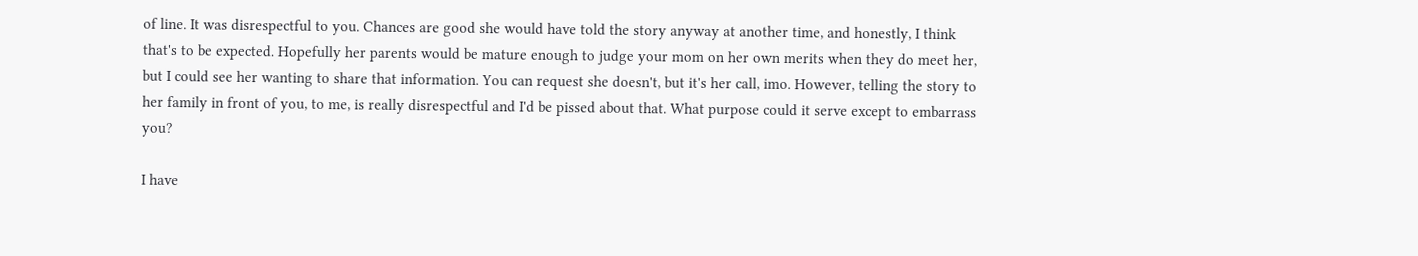of line. It was disrespectful to you. Chances are good she would have told the story anyway at another time, and honestly, I think that's to be expected. Hopefully her parents would be mature enough to judge your mom on her own merits when they do meet her, but I could see her wanting to share that information. You can request she doesn't, but it's her call, imo. However, telling the story to her family in front of you, to me, is really disrespectful and I'd be pissed about that. What purpose could it serve except to embarrass you?

I have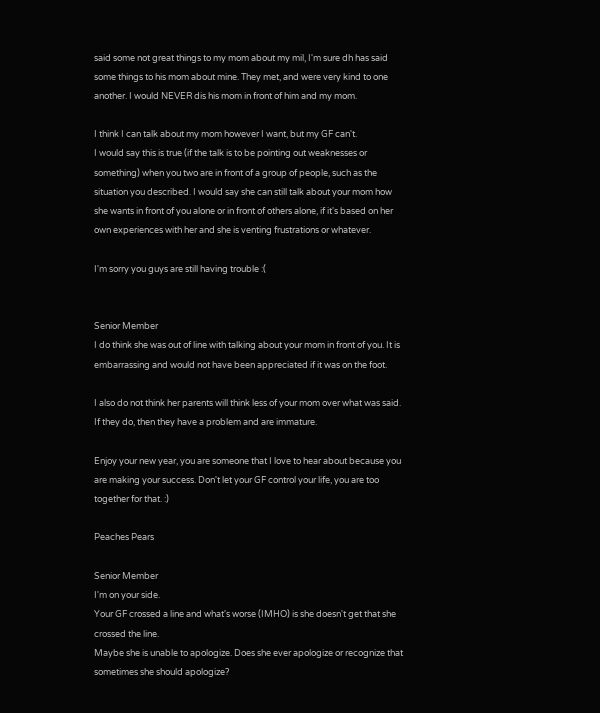said some not great things to my mom about my mil, I'm sure dh has said some things to his mom about mine. They met, and were very kind to one another. I would NEVER dis his mom in front of him and my mom.

I think I can talk about my mom however I want, but my GF can't.
I would say this is true (if the talk is to be pointing out weaknesses or something) when you two are in front of a group of people, such as the situation you described. I would say she can still talk about your mom how she wants in front of you alone or in front of others alone, if it's based on her own experiences with her and she is venting frustrations or whatever.

I'm sorry you guys are still having trouble :(


Senior Member
I do think she was out of line with talking about your mom in front of you. It is embarrassing and would not have been appreciated if it was on the foot.

I also do not think her parents will think less of your mom over what was said. If they do, then they have a problem and are immature.

Enjoy your new year, you are someone that I love to hear about because you are making your success. Don't let your GF control your life, you are too together for that. :)

Peaches Pears

Senior Member
I'm on your side.
Your GF crossed a line and what's worse (IMHO) is she doesn't get that she crossed the line.
Maybe she is unable to apologize. Does she ever apologize or recognize that sometimes she should apologize?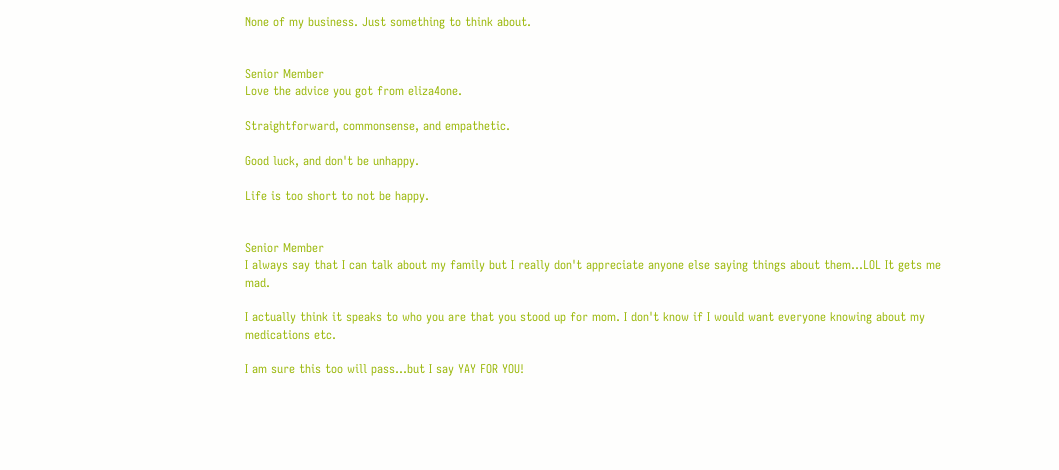None of my business. Just something to think about.


Senior Member
Love the advice you got from eliza4one.

Straightforward, commonsense, and empathetic.

Good luck, and don't be unhappy.

Life is too short to not be happy.


Senior Member
I always say that I can talk about my family but I really don't appreciate anyone else saying things about them...LOL It gets me mad.

I actually think it speaks to who you are that you stood up for mom. I don't know if I would want everyone knowing about my medications etc.

I am sure this too will pass...but I say YAY FOR YOU!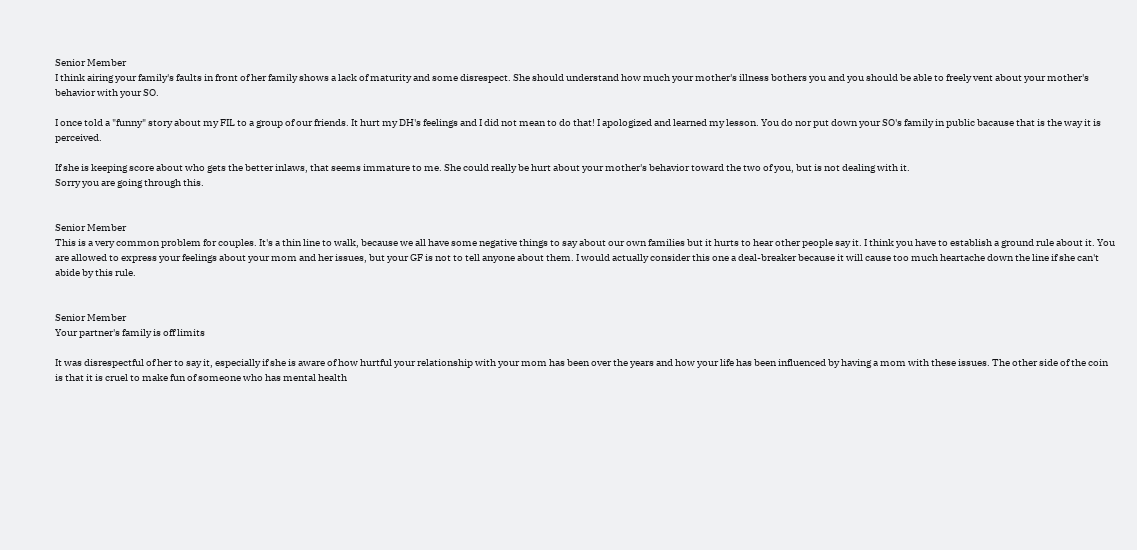Senior Member
I think airing your family's faults in front of her family shows a lack of maturity and some disrespect. She should understand how much your mother's illness bothers you and you should be able to freely vent about your mother's behavior with your SO.

I once told a "funny" story about my FIL to a group of our friends. It hurt my DH's feelings and I did not mean to do that! I apologized and learned my lesson. You do nor put down your SO's family in public bacause that is the way it is perceived.

If she is keeping score about who gets the better inlaws, that seems immature to me. She could really be hurt about your mother's behavior toward the two of you, but is not dealing with it.
Sorry you are going through this.


Senior Member
This is a very common problem for couples. It's a thin line to walk, because we all have some negative things to say about our own families but it hurts to hear other people say it. I think you have to establish a ground rule about it. You are allowed to express your feelings about your mom and her issues, but your GF is not to tell anyone about them. I would actually consider this one a deal-breaker because it will cause too much heartache down the line if she can't abide by this rule.


Senior Member
Your partner's family is off limits

It was disrespectful of her to say it, especially if she is aware of how hurtful your relationship with your mom has been over the years and how your life has been influenced by having a mom with these issues. The other side of the coin is that it is cruel to make fun of someone who has mental health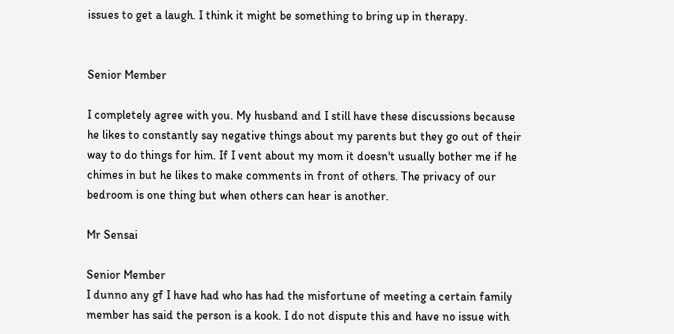issues to get a laugh. I think it might be something to bring up in therapy.


Senior Member

I completely agree with you. My husband and I still have these discussions because he likes to constantly say negative things about my parents but they go out of their way to do things for him. If I vent about my mom it doesn't usually bother me if he chimes in but he likes to make comments in front of others. The privacy of our bedroom is one thing but when others can hear is another.

Mr Sensai

Senior Member
I dunno any gf I have had who has had the misfortune of meeting a certain family member has said the person is a kook. I do not dispute this and have no issue with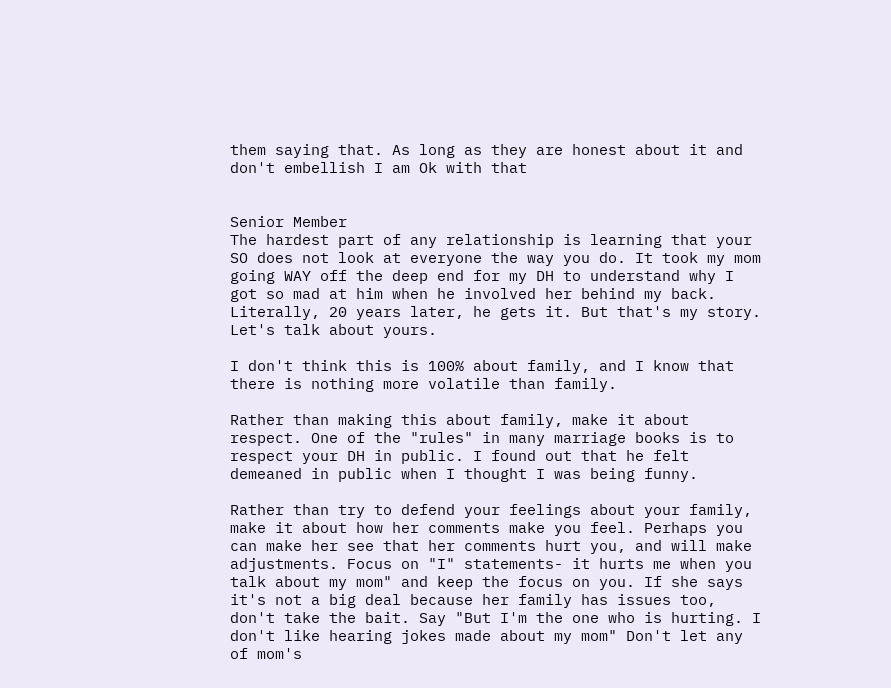them saying that. As long as they are honest about it and don't embellish I am Ok with that


Senior Member
The hardest part of any relationship is learning that your SO does not look at everyone the way you do. It took my mom going WAY off the deep end for my DH to understand why I got so mad at him when he involved her behind my back. Literally, 20 years later, he gets it. But that's my story. Let's talk about yours.

I don't think this is 100% about family, and I know that there is nothing more volatile than family.

Rather than making this about family, make it about respect. One of the "rules" in many marriage books is to respect your DH in public. I found out that he felt demeaned in public when I thought I was being funny.

Rather than try to defend your feelings about your family, make it about how her comments make you feel. Perhaps you can make her see that her comments hurt you, and will make adjustments. Focus on "I" statements- it hurts me when you talk about my mom" and keep the focus on you. If she says it's not a big deal because her family has issues too, don't take the bait. Say "But I'm the one who is hurting. I don't like hearing jokes made about my mom" Don't let any of mom's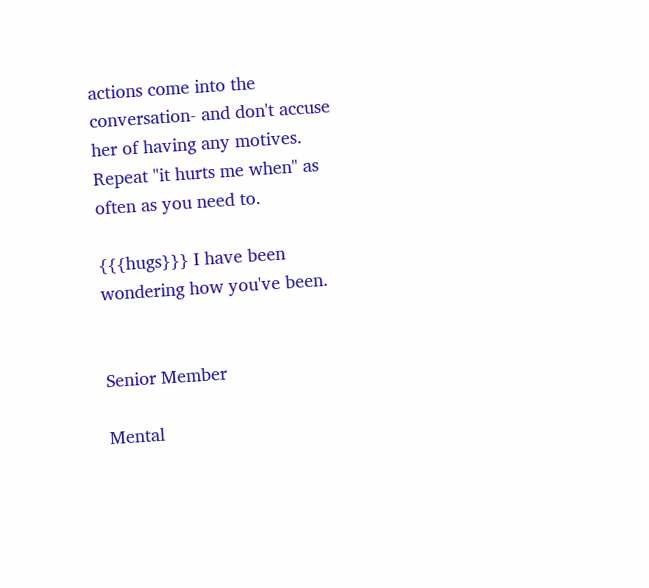actions come into the conversation- and don't accuse her of having any motives. Repeat "it hurts me when" as often as you need to.

{{{hugs}}} I have been wondering how you've been.


Senior Member

Mental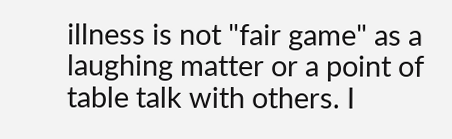illness is not "fair game" as a laughing matter or a point of table talk with others. I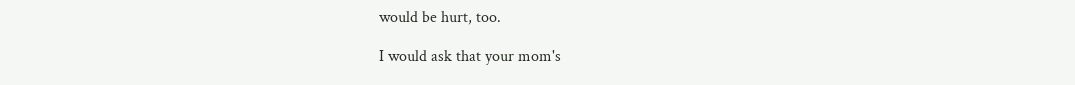would be hurt, too.

I would ask that your mom's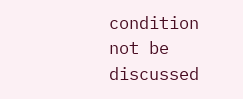condition not be discussed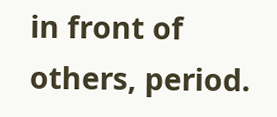in front of others, period.